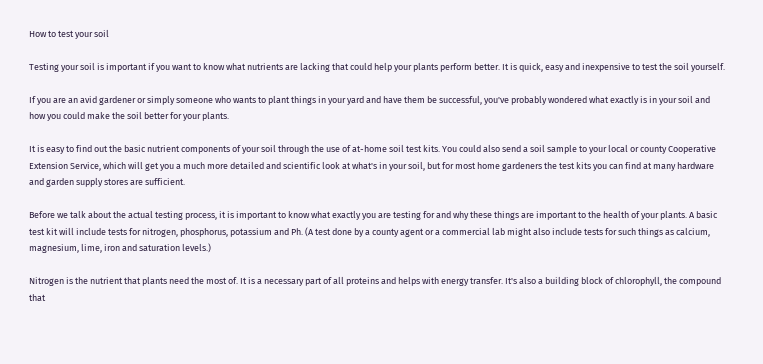How to test your soil

Testing your soil is important if you want to know what nutrients are lacking that could help your plants perform better. It is quick, easy and inexpensive to test the soil yourself.

If you are an avid gardener or simply someone who wants to plant things in your yard and have them be successful, you've probably wondered what exactly is in your soil and how you could make the soil better for your plants.

It is easy to find out the basic nutrient components of your soil through the use of at-home soil test kits. You could also send a soil sample to your local or county Cooperative Extension Service, which will get you a much more detailed and scientific look at what's in your soil, but for most home gardeners the test kits you can find at many hardware and garden supply stores are sufficient.

Before we talk about the actual testing process, it is important to know what exactly you are testing for and why these things are important to the health of your plants. A basic test kit will include tests for nitrogen, phosphorus, potassium and Ph. (A test done by a county agent or a commercial lab might also include tests for such things as calcium, magnesium, lime, iron and saturation levels.)

Nitrogen is the nutrient that plants need the most of. It is a necessary part of all proteins and helps with energy transfer. It's also a building block of chlorophyll, the compound that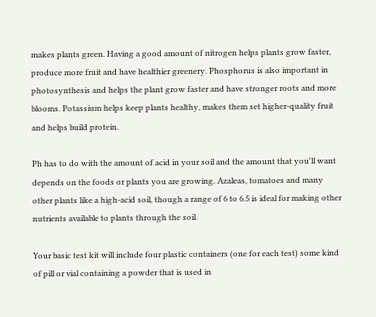makes plants green. Having a good amount of nitrogen helps plants grow faster, produce more fruit and have healthier greenery. Phosphorus is also important in photosynthesis and helps the plant grow faster and have stronger roots and more blooms. Potassium helps keep plants healthy, makes them set higher-quality fruit and helps build protein.

Ph has to do with the amount of acid in your soil and the amount that you'll want depends on the foods or plants you are growing. Azaleas, tomatoes and many other plants like a high-acid soil, though a range of 6 to 6.5 is ideal for making other nutrients available to plants through the soil.

Your basic test kit will include four plastic containers (one for each test) some kind of pill or vial containing a powder that is used in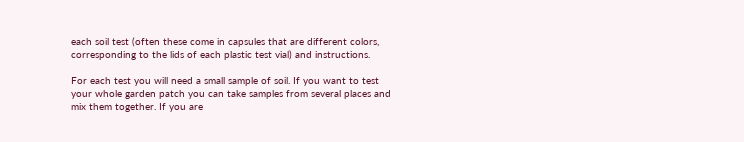each soil test (often these come in capsules that are different colors, corresponding to the lids of each plastic test vial) and instructions.

For each test you will need a small sample of soil. If you want to test your whole garden patch you can take samples from several places and mix them together. If you are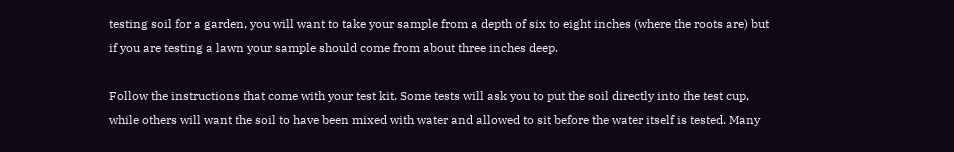testing soil for a garden, you will want to take your sample from a depth of six to eight inches (where the roots are) but if you are testing a lawn your sample should come from about three inches deep.

Follow the instructions that come with your test kit. Some tests will ask you to put the soil directly into the test cup, while others will want the soil to have been mixed with water and allowed to sit before the water itself is tested. Many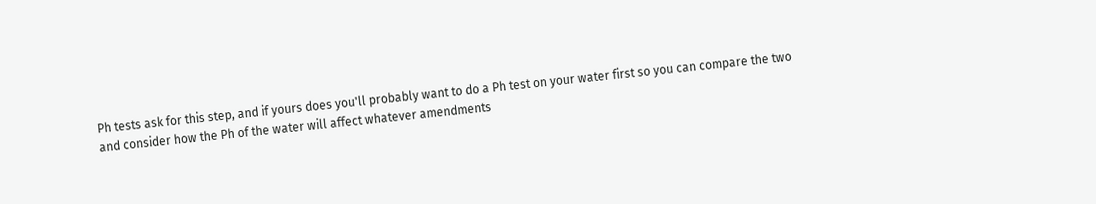Ph tests ask for this step, and if yours does you'll probably want to do a Ph test on your water first so you can compare the two and consider how the Ph of the water will affect whatever amendments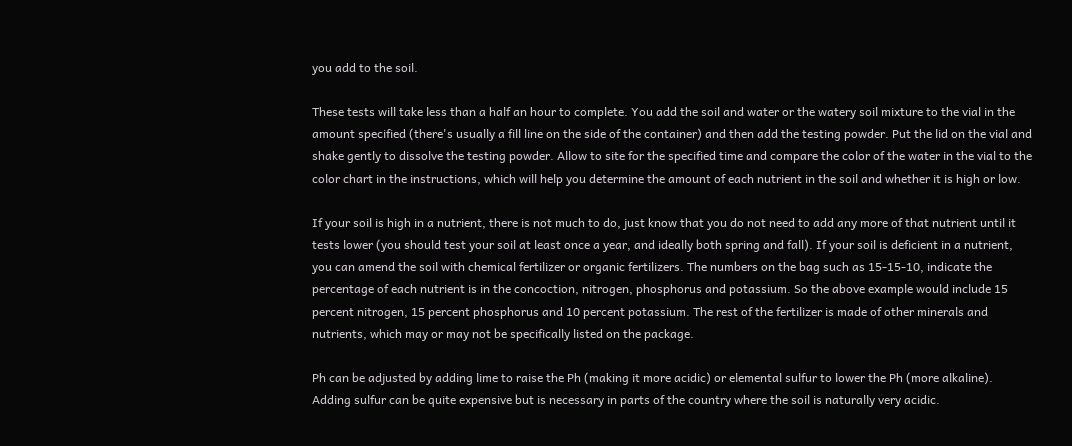you add to the soil.

These tests will take less than a half an hour to complete. You add the soil and water or the watery soil mixture to the vial in the amount specified (there's usually a fill line on the side of the container) and then add the testing powder. Put the lid on the vial and shake gently to dissolve the testing powder. Allow to site for the specified time and compare the color of the water in the vial to the color chart in the instructions, which will help you determine the amount of each nutrient in the soil and whether it is high or low.

If your soil is high in a nutrient, there is not much to do, just know that you do not need to add any more of that nutrient until it tests lower (you should test your soil at least once a year, and ideally both spring and fall). If your soil is deficient in a nutrient, you can amend the soil with chemical fertilizer or organic fertilizers. The numbers on the bag such as 15-15-10, indicate the percentage of each nutrient is in the concoction, nitrogen, phosphorus and potassium. So the above example would include 15 percent nitrogen, 15 percent phosphorus and 10 percent potassium. The rest of the fertilizer is made of other minerals and nutrients, which may or may not be specifically listed on the package.

Ph can be adjusted by adding lime to raise the Ph (making it more acidic) or elemental sulfur to lower the Ph (more alkaline). Adding sulfur can be quite expensive but is necessary in parts of the country where the soil is naturally very acidic.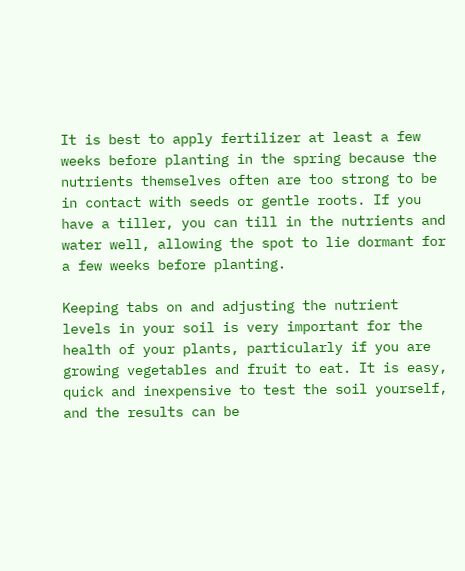It is best to apply fertilizer at least a few weeks before planting in the spring because the nutrients themselves often are too strong to be in contact with seeds or gentle roots. If you have a tiller, you can till in the nutrients and water well, allowing the spot to lie dormant for a few weeks before planting.

Keeping tabs on and adjusting the nutrient levels in your soil is very important for the health of your plants, particularly if you are growing vegetables and fruit to eat. It is easy, quick and inexpensive to test the soil yourself, and the results can be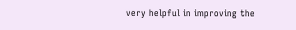very helpful in improving the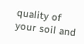quality of your soil and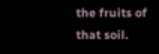the fruits of that soil.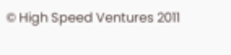© High Speed Ventures 2011